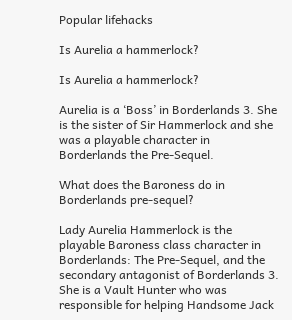Popular lifehacks

Is Aurelia a hammerlock?

Is Aurelia a hammerlock?

Aurelia is a ‘Boss’ in Borderlands 3. She is the sister of Sir Hammerlock and she was a playable character in Borderlands the Pre-Sequel.

What does the Baroness do in Borderlands pre-sequel?

Lady Aurelia Hammerlock is the playable Baroness class character in Borderlands: The Pre-Sequel, and the secondary antagonist of Borderlands 3. She is a Vault Hunter who was responsible for helping Handsome Jack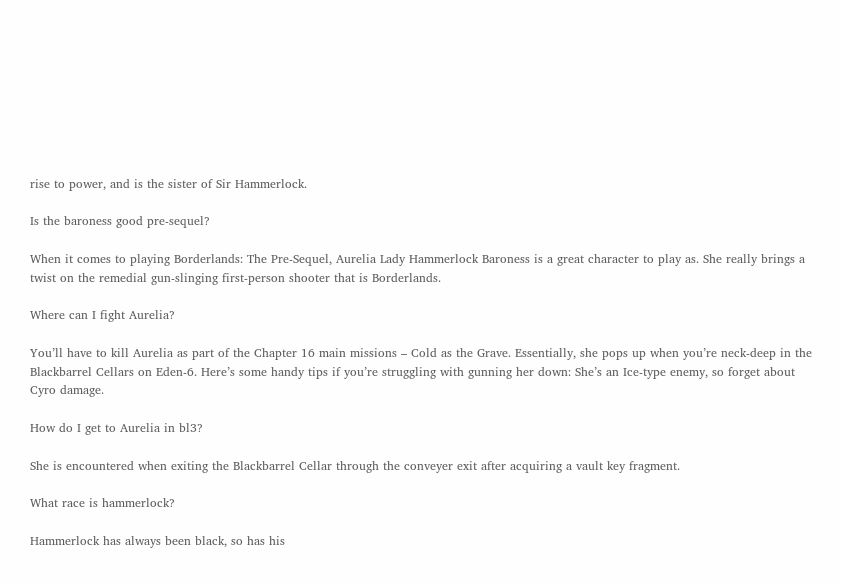rise to power, and is the sister of Sir Hammerlock.

Is the baroness good pre-sequel?

When it comes to playing Borderlands: The Pre-Sequel, Aurelia Lady Hammerlock Baroness is a great character to play as. She really brings a twist on the remedial gun-slinging first-person shooter that is Borderlands.

Where can I fight Aurelia?

You’ll have to kill Aurelia as part of the Chapter 16 main missions – Cold as the Grave. Essentially, she pops up when you’re neck-deep in the Blackbarrel Cellars on Eden-6. Here’s some handy tips if you’re struggling with gunning her down: She’s an Ice-type enemy, so forget about Cyro damage.

How do I get to Aurelia in bl3?

She is encountered when exiting the Blackbarrel Cellar through the conveyer exit after acquiring a vault key fragment.

What race is hammerlock?

Hammerlock has always been black, so has his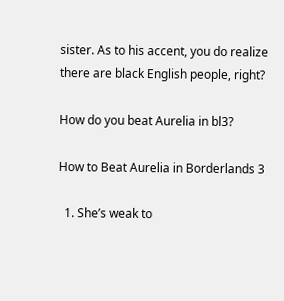sister. As to his accent, you do realize there are black English people, right?

How do you beat Aurelia in bl3?

How to Beat Aurelia in Borderlands 3

  1. She’s weak to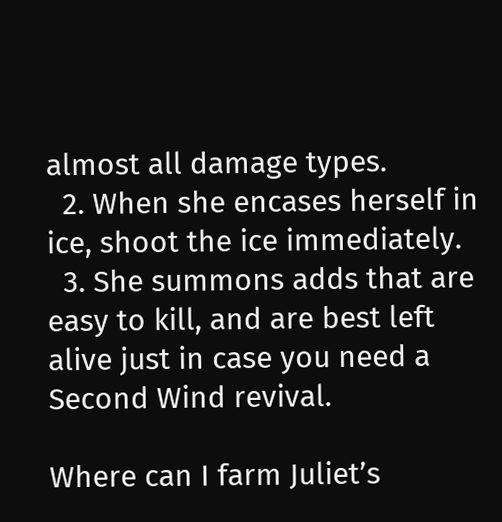almost all damage types.
  2. When she encases herself in ice, shoot the ice immediately.
  3. She summons adds that are easy to kill, and are best left alive just in case you need a Second Wind revival.

Where can I farm Juliet’s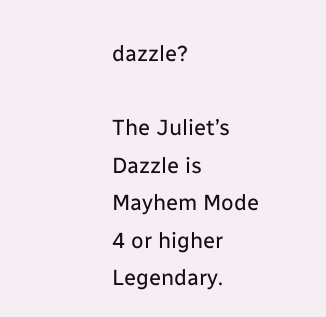dazzle?

The Juliet’s Dazzle is Mayhem Mode 4 or higher Legendary.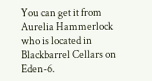You can get it from Aurelia Hammerlock who is located in Blackbarrel Cellars on Eden-6.